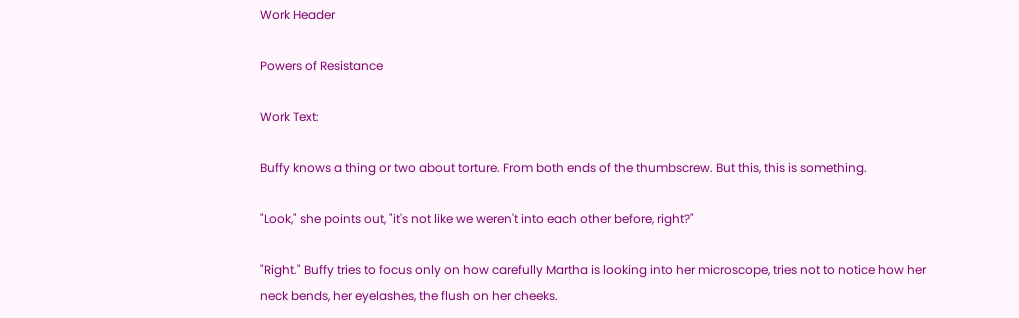Work Header

Powers of Resistance

Work Text:

Buffy knows a thing or two about torture. From both ends of the thumbscrew. But this, this is something.

"Look," she points out, "it's not like we weren't into each other before, right?"

"Right." Buffy tries to focus only on how carefully Martha is looking into her microscope, tries not to notice how her neck bends, her eyelashes, the flush on her cheeks.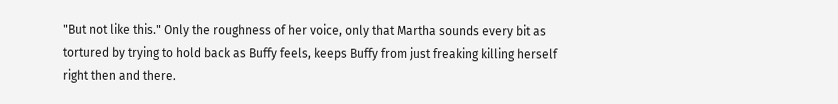"But not like this." Only the roughness of her voice, only that Martha sounds every bit as tortured by trying to hold back as Buffy feels, keeps Buffy from just freaking killing herself right then and there.